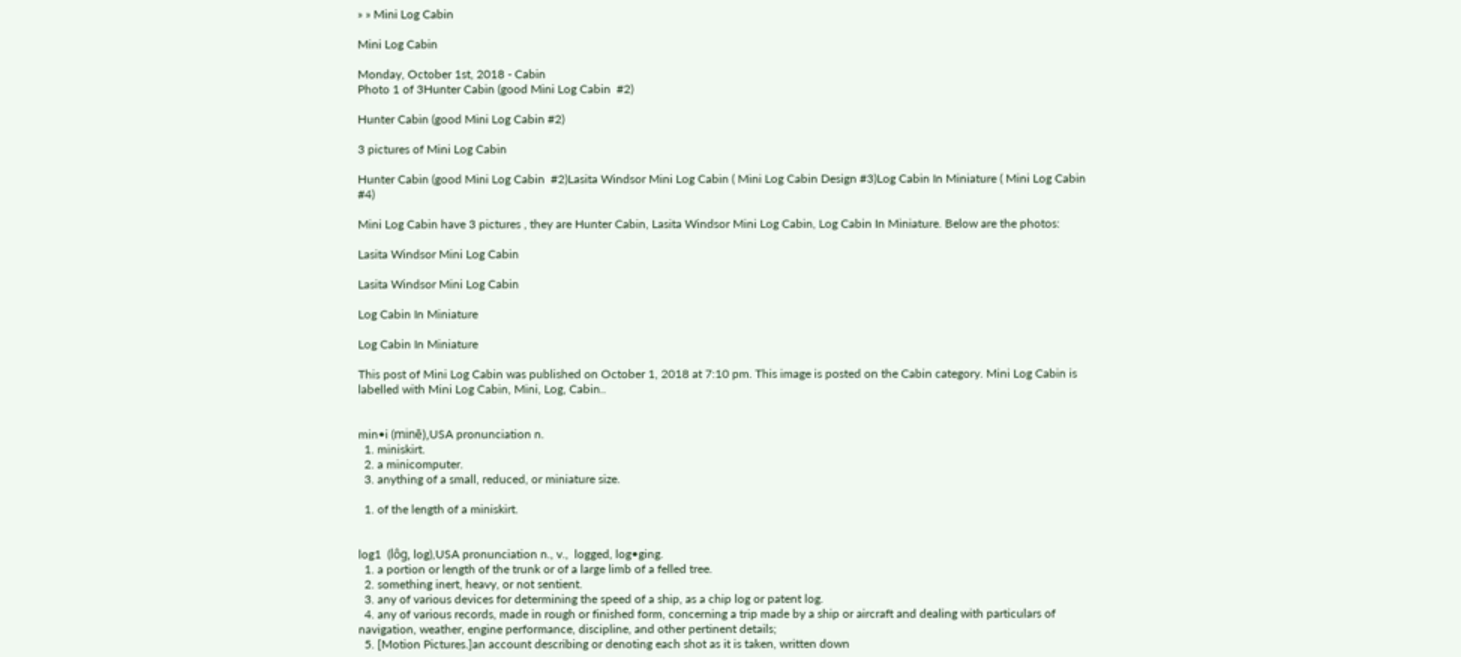» » Mini Log Cabin

Mini Log Cabin

Monday, October 1st, 2018 - Cabin
Photo 1 of 3Hunter Cabin (good Mini Log Cabin  #2)

Hunter Cabin (good Mini Log Cabin #2)

3 pictures of Mini Log Cabin

Hunter Cabin (good Mini Log Cabin  #2)Lasita Windsor Mini Log Cabin ( Mini Log Cabin Design #3)Log Cabin In Miniature ( Mini Log Cabin #4)

Mini Log Cabin have 3 pictures , they are Hunter Cabin, Lasita Windsor Mini Log Cabin, Log Cabin In Miniature. Below are the photos:

Lasita Windsor Mini Log Cabin

Lasita Windsor Mini Log Cabin

Log Cabin In Miniature

Log Cabin In Miniature

This post of Mini Log Cabin was published on October 1, 2018 at 7:10 pm. This image is posted on the Cabin category. Mini Log Cabin is labelled with Mini Log Cabin, Mini, Log, Cabin..


min•i (minē),USA pronunciation n.
  1. miniskirt.
  2. a minicomputer.
  3. anything of a small, reduced, or miniature size.

  1. of the length of a miniskirt.


log1  (lôg, log),USA pronunciation n., v.,  logged, log•ging.
  1. a portion or length of the trunk or of a large limb of a felled tree.
  2. something inert, heavy, or not sentient.
  3. any of various devices for determining the speed of a ship, as a chip log or patent log.
  4. any of various records, made in rough or finished form, concerning a trip made by a ship or aircraft and dealing with particulars of navigation, weather, engine performance, discipline, and other pertinent details;
  5. [Motion Pictures.]an account describing or denoting each shot as it is taken, written down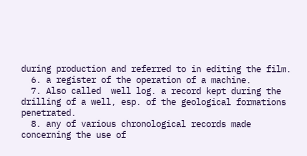during production and referred to in editing the film.
  6. a register of the operation of a machine.
  7. Also called  well log. a record kept during the drilling of a well, esp. of the geological formations penetrated.
  8. any of various chronological records made concerning the use of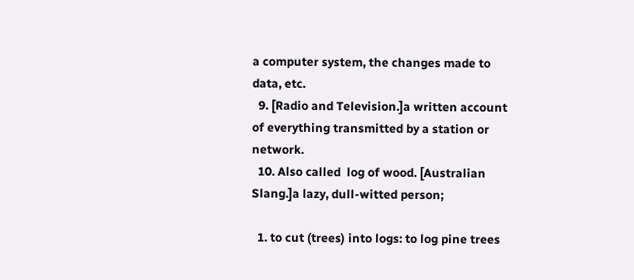a computer system, the changes made to data, etc.
  9. [Radio and Television.]a written account of everything transmitted by a station or network.
  10. Also called  log of wood. [Australian Slang.]a lazy, dull-witted person;

  1. to cut (trees) into logs: to log pine trees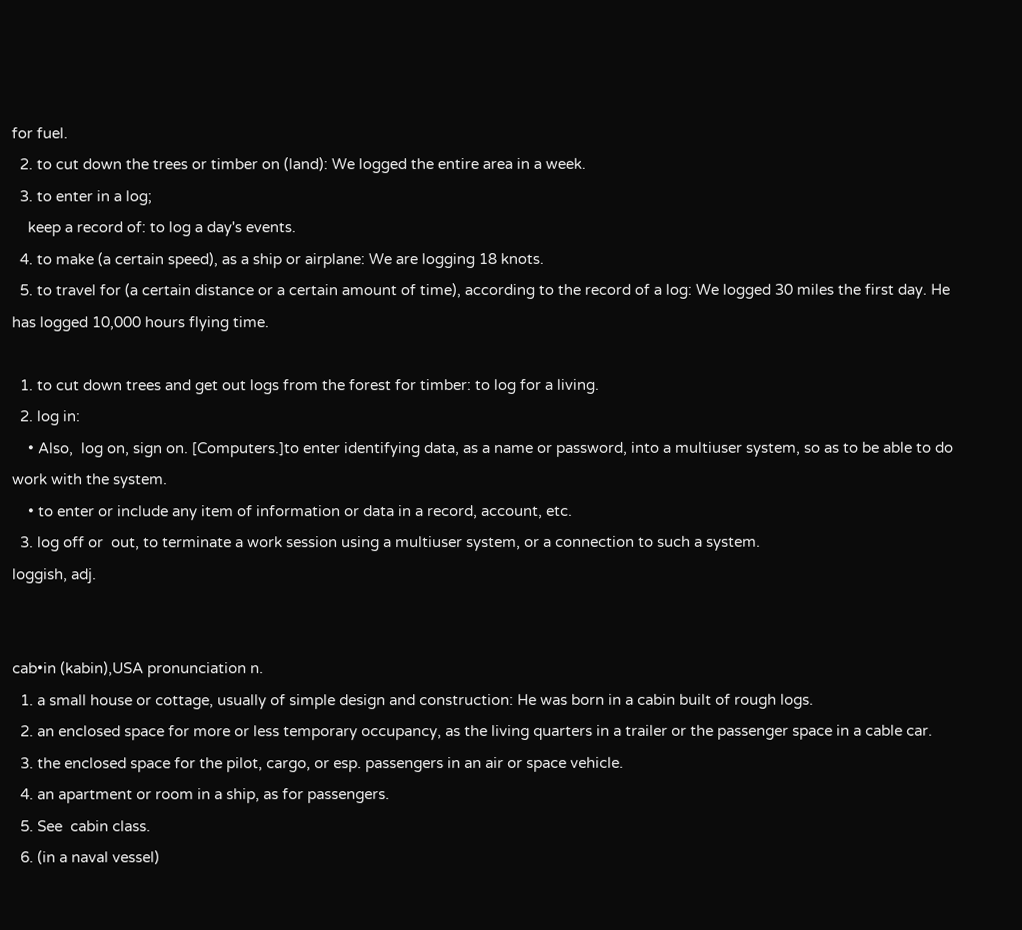for fuel.
  2. to cut down the trees or timber on (land): We logged the entire area in a week.
  3. to enter in a log;
    keep a record of: to log a day's events.
  4. to make (a certain speed), as a ship or airplane: We are logging 18 knots.
  5. to travel for (a certain distance or a certain amount of time), according to the record of a log: We logged 30 miles the first day. He has logged 10,000 hours flying time.

  1. to cut down trees and get out logs from the forest for timber: to log for a living.
  2. log in:
    • Also,  log on, sign on. [Computers.]to enter identifying data, as a name or password, into a multiuser system, so as to be able to do work with the system.
    • to enter or include any item of information or data in a record, account, etc.
  3. log off or  out, to terminate a work session using a multiuser system, or a connection to such a system.
loggish, adj.


cab•in (kabin),USA pronunciation n.
  1. a small house or cottage, usually of simple design and construction: He was born in a cabin built of rough logs.
  2. an enclosed space for more or less temporary occupancy, as the living quarters in a trailer or the passenger space in a cable car.
  3. the enclosed space for the pilot, cargo, or esp. passengers in an air or space vehicle.
  4. an apartment or room in a ship, as for passengers.
  5. See  cabin class.
  6. (in a naval vessel)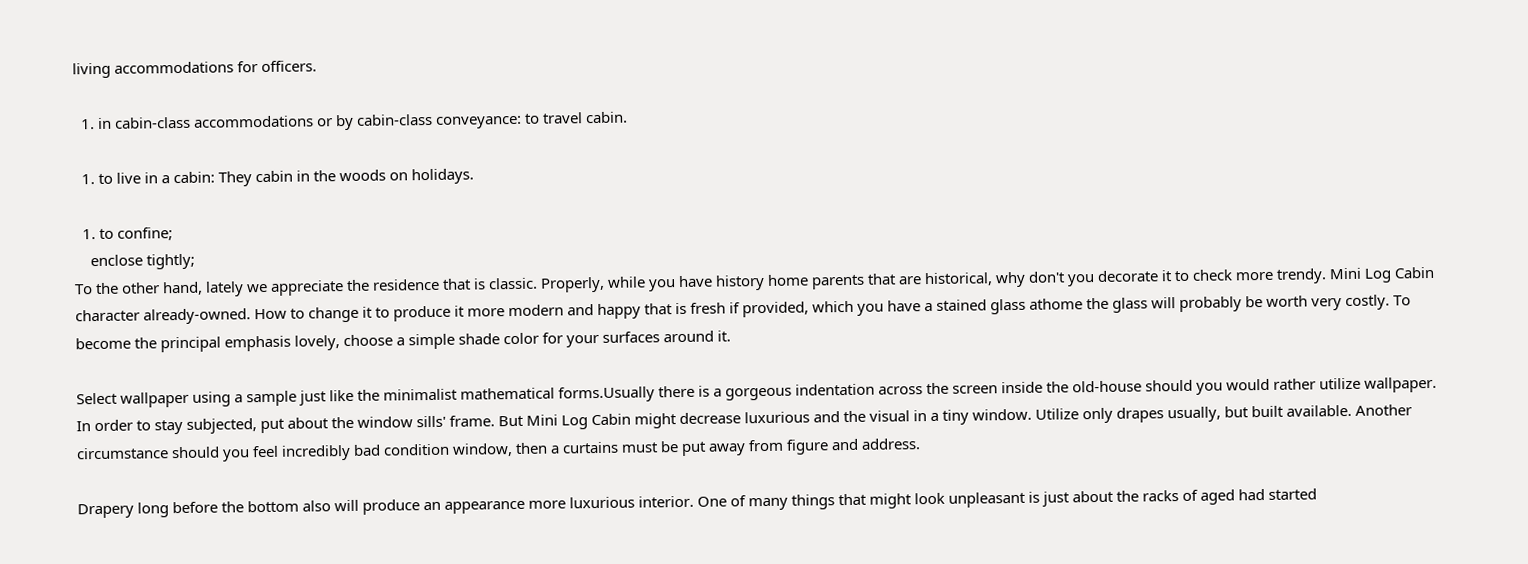living accommodations for officers.

  1. in cabin-class accommodations or by cabin-class conveyance: to travel cabin.

  1. to live in a cabin: They cabin in the woods on holidays.

  1. to confine;
    enclose tightly;
To the other hand, lately we appreciate the residence that is classic. Properly, while you have history home parents that are historical, why don't you decorate it to check more trendy. Mini Log Cabin character already-owned. How to change it to produce it more modern and happy that is fresh if provided, which you have a stained glass athome the glass will probably be worth very costly. To become the principal emphasis lovely, choose a simple shade color for your surfaces around it.

Select wallpaper using a sample just like the minimalist mathematical forms.Usually there is a gorgeous indentation across the screen inside the old-house should you would rather utilize wallpaper. In order to stay subjected, put about the window sills' frame. But Mini Log Cabin might decrease luxurious and the visual in a tiny window. Utilize only drapes usually, but built available. Another circumstance should you feel incredibly bad condition window, then a curtains must be put away from figure and address.

Drapery long before the bottom also will produce an appearance more luxurious interior. One of many things that might look unpleasant is just about the racks of aged had started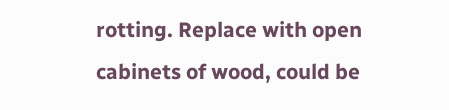rotting. Replace with open cabinets of wood, could be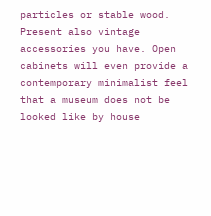particles or stable wood. Present also vintage accessories you have. Open cabinets will even provide a contemporary minimalist feel that a museum does not be looked like by house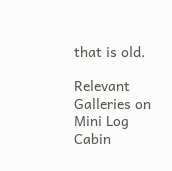that is old.

Relevant Galleries on Mini Log Cabin